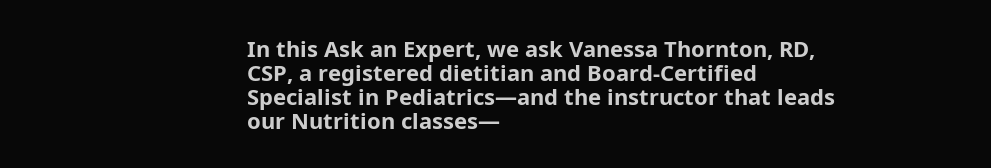In this Ask an Expert, we ask Vanessa Thornton, RD, CSP, a registered dietitian and Board-Certified Specialist in Pediatrics—and the instructor that leads our Nutrition classes—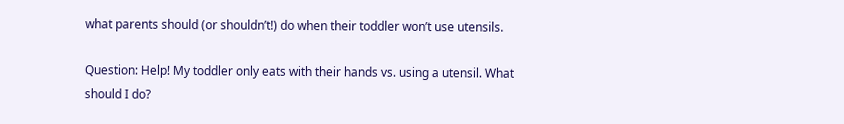what parents should (or shouldn’t!) do when their toddler won’t use utensils.

Question: Help! My toddler only eats with their hands vs. using a utensil. What should I do?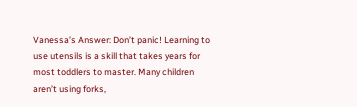Vanessa’s Answer: Don’t panic! Learning to use utensils is a skill that takes years for most toddlers to master. Many children aren’t using forks,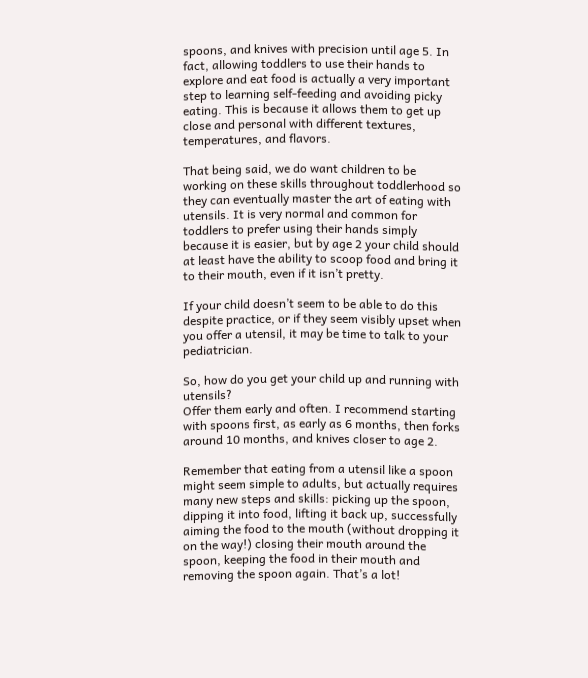spoons, and knives with precision until age 5. In fact, allowing toddlers to use their hands to explore and eat food is actually a very important step to learning self-feeding and avoiding picky eating. This is because it allows them to get up close and personal with different textures, temperatures, and flavors.

That being said, we do want children to be working on these skills throughout toddlerhood so they can eventually master the art of eating with utensils. It is very normal and common for toddlers to prefer using their hands simply because it is easier, but by age 2 your child should at least have the ability to scoop food and bring it to their mouth, even if it isn’t pretty.

If your child doesn’t seem to be able to do this despite practice, or if they seem visibly upset when you offer a utensil, it may be time to talk to your pediatrician.

So, how do you get your child up and running with utensils?
Offer them early and often. I recommend starting with spoons first, as early as 6 months, then forks around 10 months, and knives closer to age 2.

Remember that eating from a utensil like a spoon might seem simple to adults, but actually requires many new steps and skills: picking up the spoon, dipping it into food, lifting it back up, successfully aiming the food to the mouth (without dropping it on the way!) closing their mouth around the spoon, keeping the food in their mouth and removing the spoon again. That’s a lot!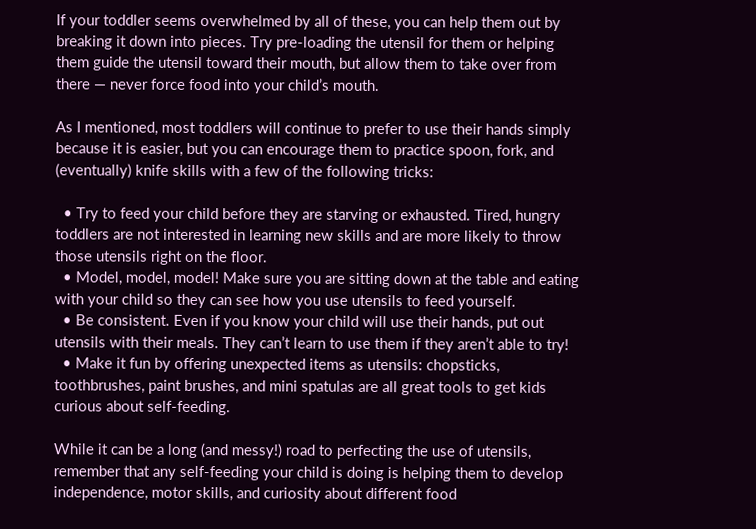If your toddler seems overwhelmed by all of these, you can help them out by breaking it down into pieces. Try pre-loading the utensil for them or helping them guide the utensil toward their mouth, but allow them to take over from there — never force food into your child’s mouth.

As I mentioned, most toddlers will continue to prefer to use their hands simply because it is easier, but you can encourage them to practice spoon, fork, and (eventually) knife skills with a few of the following tricks:

  • Try to feed your child before they are starving or exhausted. Tired, hungry toddlers are not interested in learning new skills and are more likely to throw those utensils right on the floor.
  • Model, model, model! Make sure you are sitting down at the table and eating with your child so they can see how you use utensils to feed yourself.
  • Be consistent. Even if you know your child will use their hands, put out utensils with their meals. They can’t learn to use them if they aren’t able to try!
  • Make it fun by offering unexpected items as utensils: chopsticks, toothbrushes, paint brushes, and mini spatulas are all great tools to get kids curious about self-feeding.

While it can be a long (and messy!) road to perfecting the use of utensils, remember that any self-feeding your child is doing is helping them to develop independence, motor skills, and curiosity about different food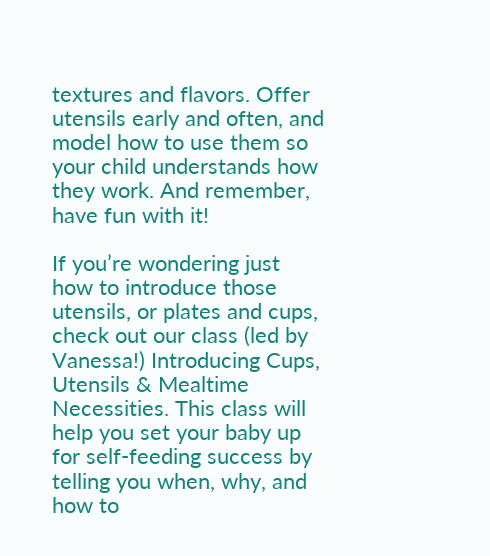textures and flavors. Offer utensils early and often, and model how to use them so your child understands how they work. And remember, have fun with it!

If you’re wondering just how to introduce those utensils, or plates and cups, check out our class (led by Vanessa!) Introducing Cups, Utensils & Mealtime Necessities. This class will help you set your baby up for self-feeding success by telling you when, why, and how to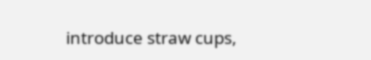introduce straw cups,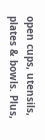open cups, utensils, plates & bowls. Plus,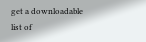get a downloadable list of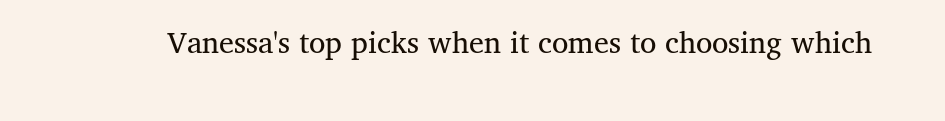Vanessa's top picks when it comes to choosing which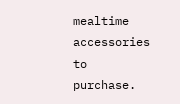mealtime accessories to purchase.